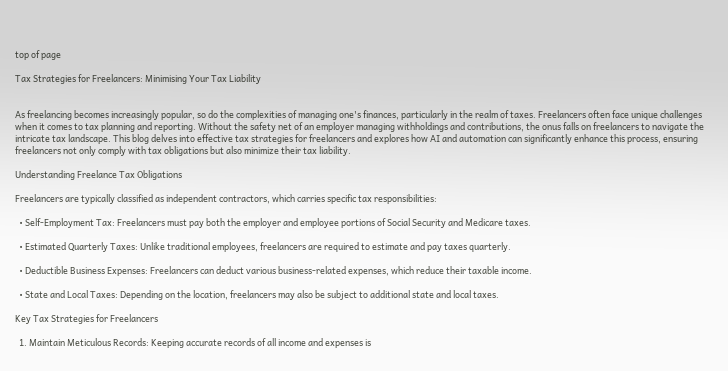top of page

Tax Strategies for Freelancers: Minimising Your Tax Liability


As freelancing becomes increasingly popular, so do the complexities of managing one's finances, particularly in the realm of taxes. Freelancers often face unique challenges when it comes to tax planning and reporting. Without the safety net of an employer managing withholdings and contributions, the onus falls on freelancers to navigate the intricate tax landscape. This blog delves into effective tax strategies for freelancers and explores how AI and automation can significantly enhance this process, ensuring freelancers not only comply with tax obligations but also minimize their tax liability.

Understanding Freelance Tax Obligations

Freelancers are typically classified as independent contractors, which carries specific tax responsibilities:

  • Self-Employment Tax: Freelancers must pay both the employer and employee portions of Social Security and Medicare taxes.

  • Estimated Quarterly Taxes: Unlike traditional employees, freelancers are required to estimate and pay taxes quarterly.

  • Deductible Business Expenses: Freelancers can deduct various business-related expenses, which reduce their taxable income.

  • State and Local Taxes: Depending on the location, freelancers may also be subject to additional state and local taxes.

Key Tax Strategies for Freelancers

  1. Maintain Meticulous Records: Keeping accurate records of all income and expenses is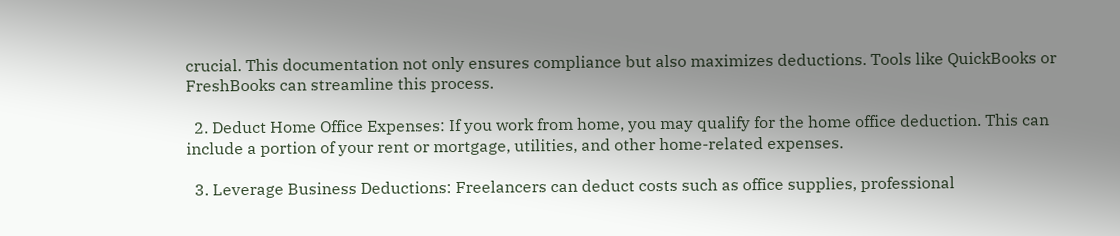crucial. This documentation not only ensures compliance but also maximizes deductions. Tools like QuickBooks or FreshBooks can streamline this process.

  2. Deduct Home Office Expenses: If you work from home, you may qualify for the home office deduction. This can include a portion of your rent or mortgage, utilities, and other home-related expenses.

  3. Leverage Business Deductions: Freelancers can deduct costs such as office supplies, professional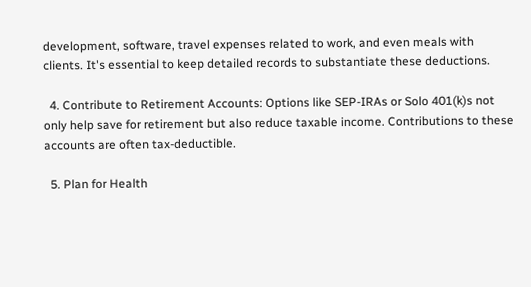development, software, travel expenses related to work, and even meals with clients. It's essential to keep detailed records to substantiate these deductions.

  4. Contribute to Retirement Accounts: Options like SEP-IRAs or Solo 401(k)s not only help save for retirement but also reduce taxable income. Contributions to these accounts are often tax-deductible.

  5. Plan for Health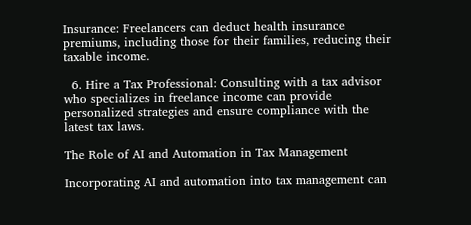Insurance: Freelancers can deduct health insurance premiums, including those for their families, reducing their taxable income.

  6. Hire a Tax Professional: Consulting with a tax advisor who specializes in freelance income can provide personalized strategies and ensure compliance with the latest tax laws.

The Role of AI and Automation in Tax Management

Incorporating AI and automation into tax management can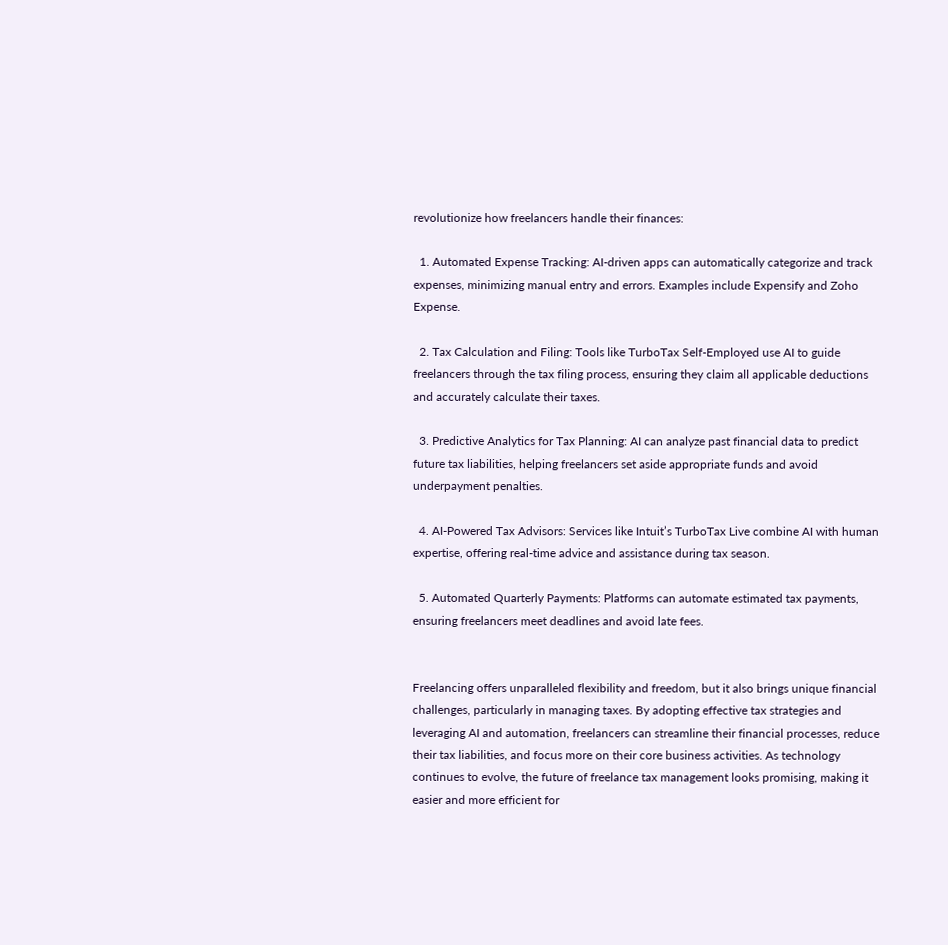revolutionize how freelancers handle their finances:

  1. Automated Expense Tracking: AI-driven apps can automatically categorize and track expenses, minimizing manual entry and errors. Examples include Expensify and Zoho Expense.

  2. Tax Calculation and Filing: Tools like TurboTax Self-Employed use AI to guide freelancers through the tax filing process, ensuring they claim all applicable deductions and accurately calculate their taxes.

  3. Predictive Analytics for Tax Planning: AI can analyze past financial data to predict future tax liabilities, helping freelancers set aside appropriate funds and avoid underpayment penalties.

  4. AI-Powered Tax Advisors: Services like Intuit’s TurboTax Live combine AI with human expertise, offering real-time advice and assistance during tax season.

  5. Automated Quarterly Payments: Platforms can automate estimated tax payments, ensuring freelancers meet deadlines and avoid late fees.


Freelancing offers unparalleled flexibility and freedom, but it also brings unique financial challenges, particularly in managing taxes. By adopting effective tax strategies and leveraging AI and automation, freelancers can streamline their financial processes, reduce their tax liabilities, and focus more on their core business activities. As technology continues to evolve, the future of freelance tax management looks promising, making it easier and more efficient for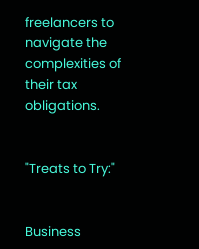freelancers to navigate the complexities of their tax obligations.


"Treats to Try:"


Business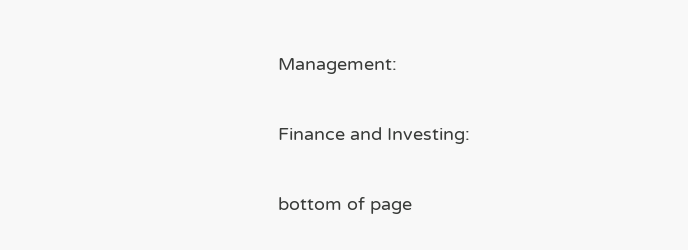Management:


Finance and Investing:


bottom of page